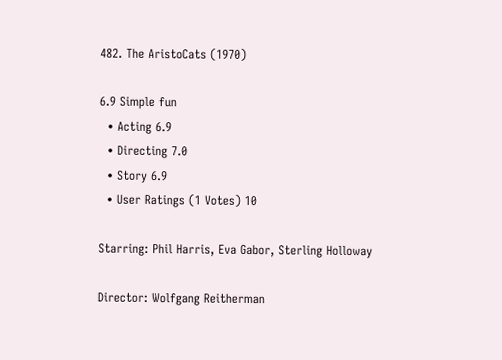482. The AristoCats (1970)

6.9 Simple fun
  • Acting 6.9
  • Directing 7.0
  • Story 6.9
  • User Ratings (1 Votes) 10

Starring: Phil Harris, Eva Gabor, Sterling Holloway

Director: Wolfgang Reitherman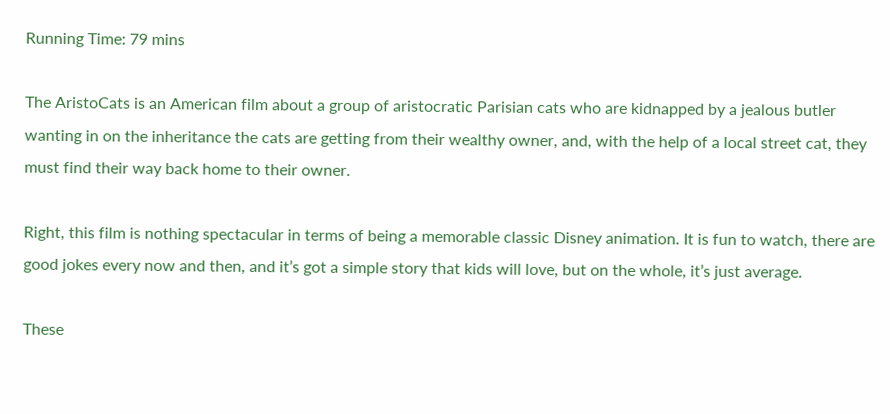Running Time: 79 mins

The AristoCats is an American film about a group of aristocratic Parisian cats who are kidnapped by a jealous butler wanting in on the inheritance the cats are getting from their wealthy owner, and, with the help of a local street cat, they must find their way back home to their owner.

Right, this film is nothing spectacular in terms of being a memorable classic Disney animation. It is fun to watch, there are good jokes every now and then, and it’s got a simple story that kids will love, but on the whole, it’s just average.

These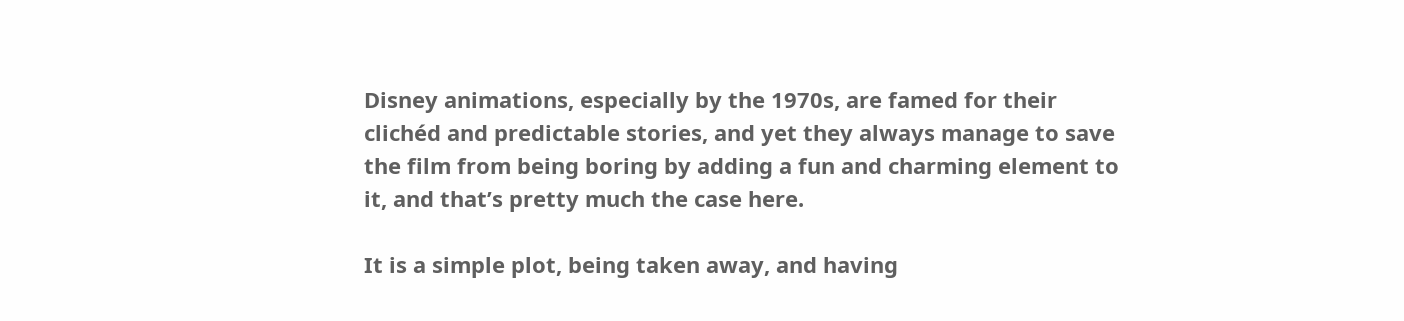Disney animations, especially by the 1970s, are famed for their clichéd and predictable stories, and yet they always manage to save the film from being boring by adding a fun and charming element to it, and that’s pretty much the case here.

It is a simple plot, being taken away, and having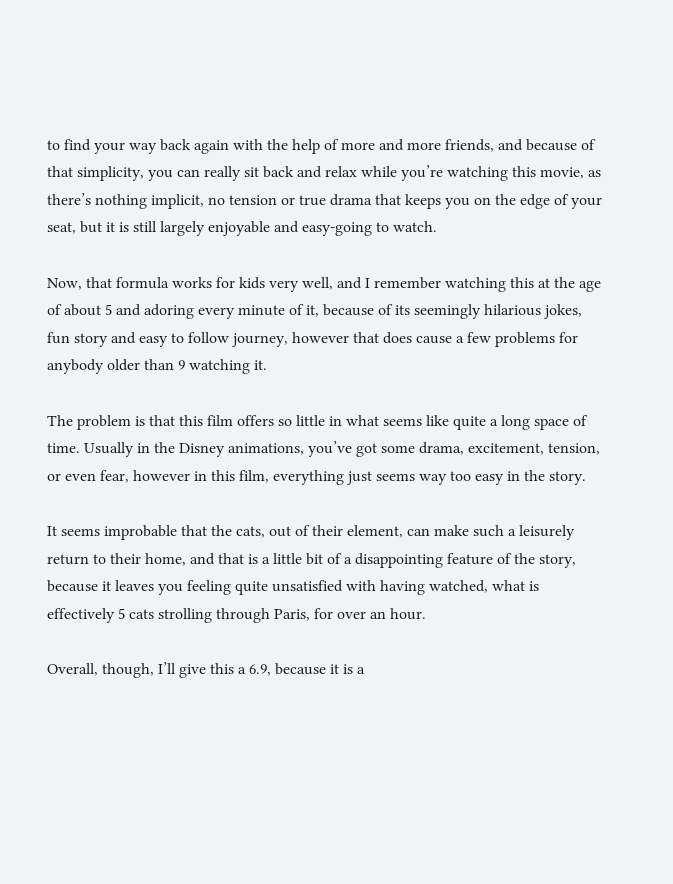to find your way back again with the help of more and more friends, and because of that simplicity, you can really sit back and relax while you’re watching this movie, as there’s nothing implicit, no tension or true drama that keeps you on the edge of your seat, but it is still largely enjoyable and easy-going to watch.

Now, that formula works for kids very well, and I remember watching this at the age of about 5 and adoring every minute of it, because of its seemingly hilarious jokes, fun story and easy to follow journey, however that does cause a few problems for anybody older than 9 watching it.

The problem is that this film offers so little in what seems like quite a long space of time. Usually in the Disney animations, you’ve got some drama, excitement, tension, or even fear, however in this film, everything just seems way too easy in the story.

It seems improbable that the cats, out of their element, can make such a leisurely return to their home, and that is a little bit of a disappointing feature of the story, because it leaves you feeling quite unsatisfied with having watched, what is effectively 5 cats strolling through Paris, for over an hour.

Overall, though, I’ll give this a 6.9, because it is a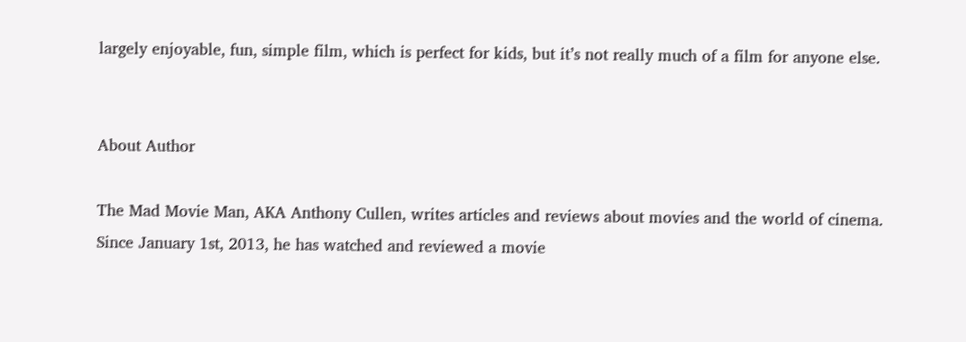largely enjoyable, fun, simple film, which is perfect for kids, but it’s not really much of a film for anyone else.


About Author

The Mad Movie Man, AKA Anthony Cullen, writes articles and reviews about movies and the world of cinema. Since January 1st, 2013, he has watched and reviewed a movie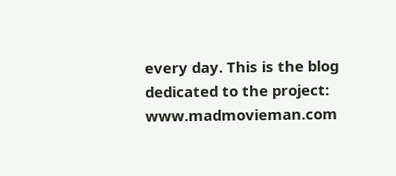every day. This is the blog dedicated to the project: www.madmovieman.com